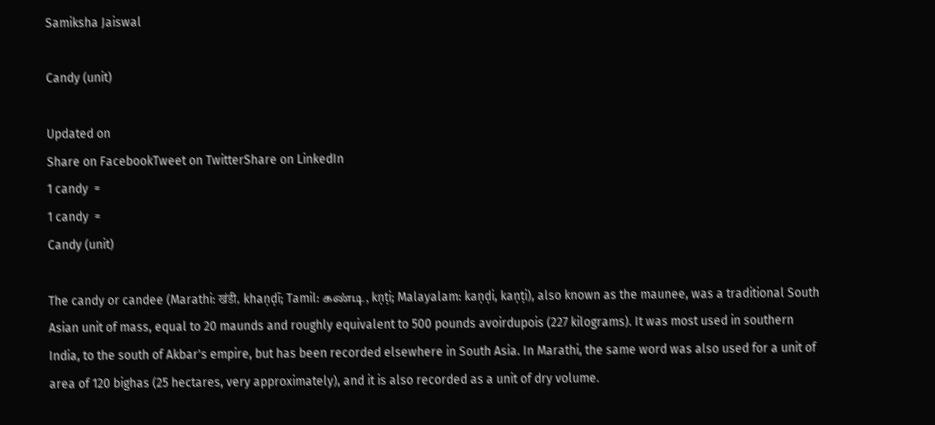Samiksha Jaiswal

Candy (unit)

Updated on
Share on FacebookTweet on TwitterShare on LinkedIn
1 candy  =
1 candy  =
Candy (unit)

The candy or candee (Marathi: खंडी, khaṇḍī; Tamil: கண்டி, kṇṭi; Malayalam: kaṇḍi, kaṇṭi), also known as the maunee, was a traditional South Asian unit of mass, equal to 20 maunds and roughly equivalent to 500 pounds avoirdupois (227 kilograms). It was most used in southern India, to the south of Akbar's empire, but has been recorded elsewhere in South Asia. In Marathi, the same word was also used for a unit of area of 120 bighas (25 hectares, very approximately), and it is also recorded as a unit of dry volume.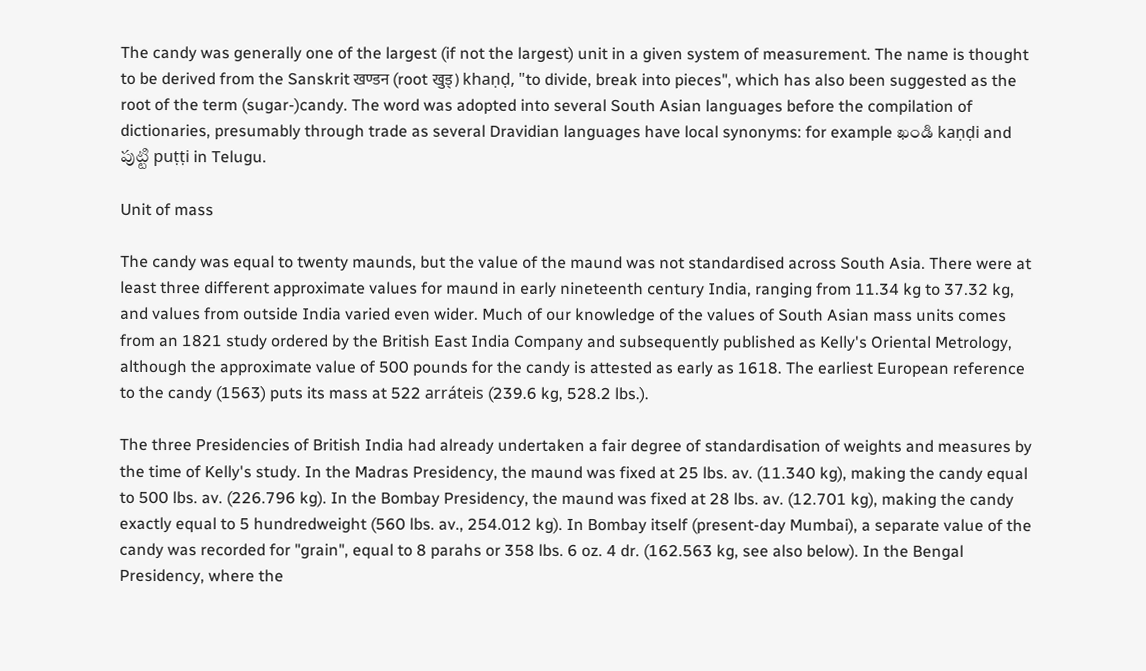The candy was generally one of the largest (if not the largest) unit in a given system of measurement. The name is thought to be derived from the Sanskrit खण्डन (root खुड्) khaṇḍ, "to divide, break into pieces", which has also been suggested as the root of the term (sugar-)candy. The word was adopted into several South Asian languages before the compilation of dictionaries, presumably through trade as several Dravidian languages have local synonyms: for example ఖండి kaṇḍi and పుట్టి puṭṭi in Telugu.

Unit of mass

The candy was equal to twenty maunds, but the value of the maund was not standardised across South Asia. There were at least three different approximate values for maund in early nineteenth century India, ranging from 11.34 kg to 37.32 kg, and values from outside India varied even wider. Much of our knowledge of the values of South Asian mass units comes from an 1821 study ordered by the British East India Company and subsequently published as Kelly's Oriental Metrology, although the approximate value of 500 pounds for the candy is attested as early as 1618. The earliest European reference to the candy (1563) puts its mass at 522 arráteis (239.6 kg, 528.2 lbs.).

The three Presidencies of British India had already undertaken a fair degree of standardisation of weights and measures by the time of Kelly's study. In the Madras Presidency, the maund was fixed at 25 lbs. av. (11.340 kg), making the candy equal to 500 lbs. av. (226.796 kg). In the Bombay Presidency, the maund was fixed at 28 lbs. av. (12.701 kg), making the candy exactly equal to 5 hundredweight (560 lbs. av., 254.012 kg). In Bombay itself (present-day Mumbai), a separate value of the candy was recorded for "grain", equal to 8 parahs or 358 lbs. 6 oz. 4 dr. (162.563 kg, see also below). In the Bengal Presidency, where the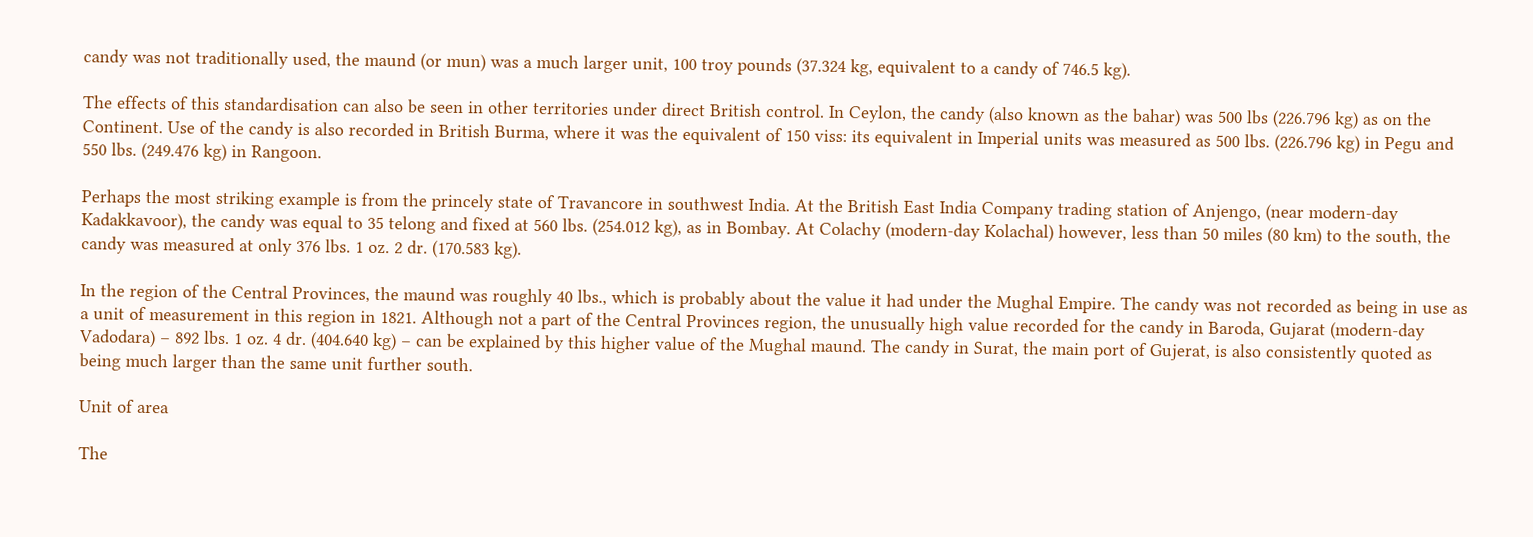candy was not traditionally used, the maund (or mun) was a much larger unit, 100 troy pounds (37.324 kg, equivalent to a candy of 746.5 kg).

The effects of this standardisation can also be seen in other territories under direct British control. In Ceylon, the candy (also known as the bahar) was 500 lbs (226.796 kg) as on the Continent. Use of the candy is also recorded in British Burma, where it was the equivalent of 150 viss: its equivalent in Imperial units was measured as 500 lbs. (226.796 kg) in Pegu and 550 lbs. (249.476 kg) in Rangoon.

Perhaps the most striking example is from the princely state of Travancore in southwest India. At the British East India Company trading station of Anjengo, (near modern-day Kadakkavoor), the candy was equal to 35 telong and fixed at 560 lbs. (254.012 kg), as in Bombay. At Colachy (modern-day Kolachal) however, less than 50 miles (80 km) to the south, the candy was measured at only 376 lbs. 1 oz. 2 dr. (170.583 kg).

In the region of the Central Provinces, the maund was roughly 40 lbs., which is probably about the value it had under the Mughal Empire. The candy was not recorded as being in use as a unit of measurement in this region in 1821. Although not a part of the Central Provinces region, the unusually high value recorded for the candy in Baroda, Gujarat (modern-day Vadodara) – 892 lbs. 1 oz. 4 dr. (404.640 kg) – can be explained by this higher value of the Mughal maund. The candy in Surat, the main port of Gujerat, is also consistently quoted as being much larger than the same unit further south.

Unit of area

The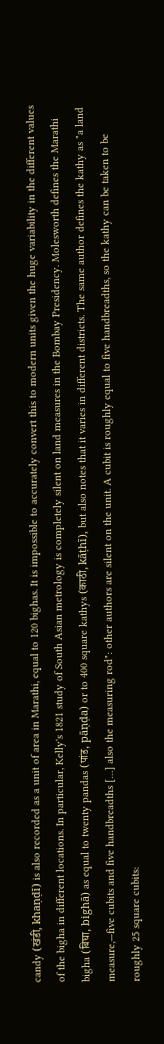candy (खंडी, khaṇḍī) is also recorded as a unit of area in Marathi, equal to 120 bighas. It is impossible to accurately convert this to modern units given the huge variability in the different values of the bigha in different locations. In particular, Kelly's 1821 study of South Asian metrology is completely silent on land measures in the Bombay Presidency. Molesworth defines the Marathi bigha (बिघा, bighā) as equal to twenty pandas (पांड, pāṇḍa) or to 400 square kathys (काठी, kāṭhī), but also notes that it varies in different districts. The same author defines the kathy as "a land measure,—five cubits and five handbreadths […] also the measuring rod": other authors are silent on the unit. A cubit is roughly equal to five handbreadths, so the kathy can be taken to be roughly 25 square cubits: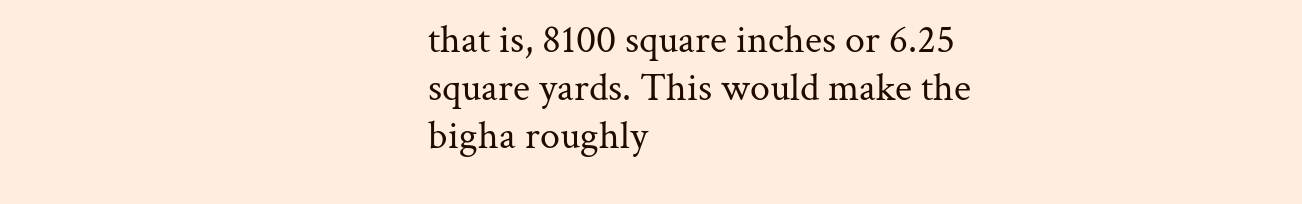that is, 8100 square inches or 6.25 square yards. This would make the bigha roughly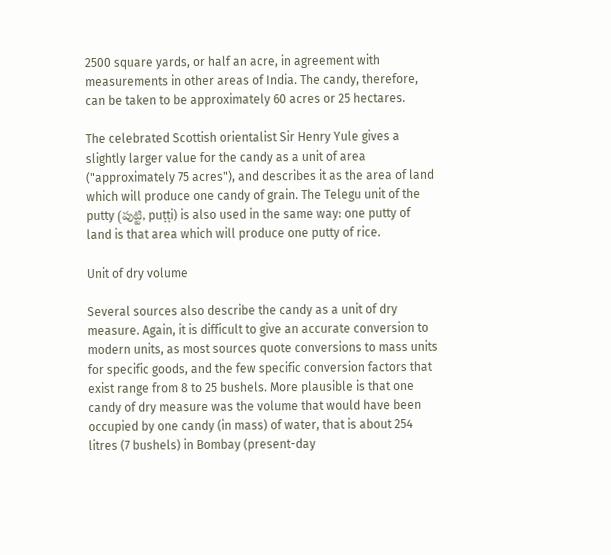2500 square yards, or half an acre, in agreement with measurements in other areas of India. The candy, therefore, can be taken to be approximately 60 acres or 25 hectares.

The celebrated Scottish orientalist Sir Henry Yule gives a slightly larger value for the candy as a unit of area ("approximately 75 acres"), and describes it as the area of land which will produce one candy of grain. The Telegu unit of the putty (పుట్టి, puṭṭi) is also used in the same way: one putty of land is that area which will produce one putty of rice.

Unit of dry volume

Several sources also describe the candy as a unit of dry measure. Again, it is difficult to give an accurate conversion to modern units, as most sources quote conversions to mass units for specific goods, and the few specific conversion factors that exist range from 8 to 25 bushels. More plausible is that one candy of dry measure was the volume that would have been occupied by one candy (in mass) of water, that is about 254 litres (7 bushels) in Bombay (present-day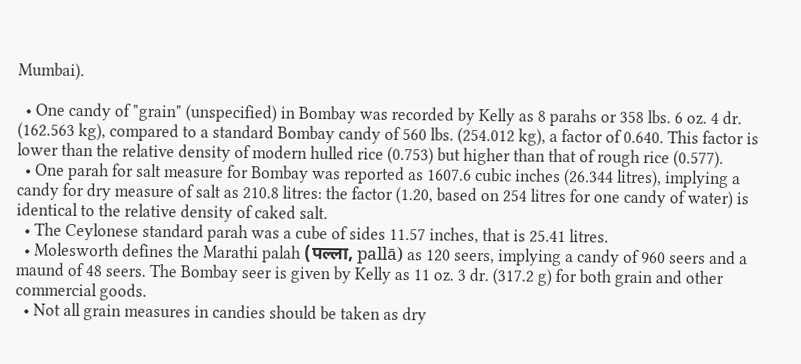Mumbai).

  • One candy of "grain" (unspecified) in Bombay was recorded by Kelly as 8 parahs or 358 lbs. 6 oz. 4 dr. (162.563 kg), compared to a standard Bombay candy of 560 lbs. (254.012 kg), a factor of 0.640. This factor is lower than the relative density of modern hulled rice (0.753) but higher than that of rough rice (0.577).
  • One parah for salt measure for Bombay was reported as 1607.6 cubic inches (26.344 litres), implying a candy for dry measure of salt as 210.8 litres: the factor (1.20, based on 254 litres for one candy of water) is identical to the relative density of caked salt.
  • The Ceylonese standard parah was a cube of sides 11.57 inches, that is 25.41 litres.
  • Molesworth defines the Marathi palah (पल्ला, pallā) as 120 seers, implying a candy of 960 seers and a maund of 48 seers. The Bombay seer is given by Kelly as 11 oz. 3 dr. (317.2 g) for both grain and other commercial goods.
  • Not all grain measures in candies should be taken as dry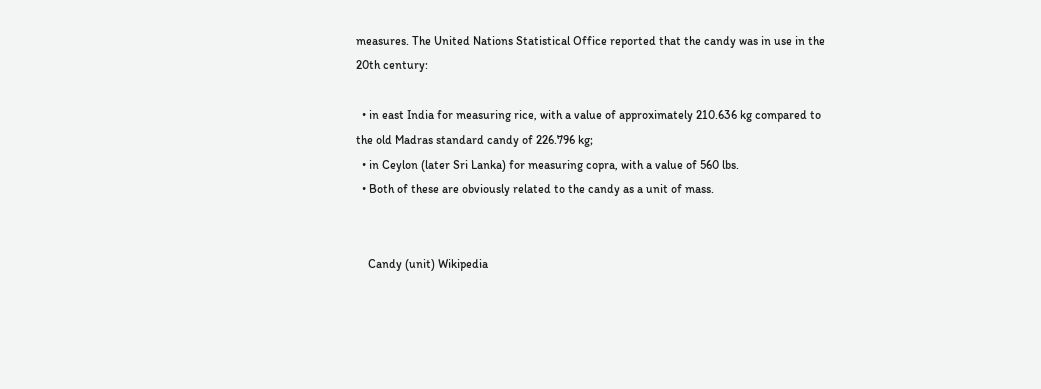measures. The United Nations Statistical Office reported that the candy was in use in the 20th century:

  • in east India for measuring rice, with a value of approximately 210.636 kg compared to the old Madras standard candy of 226.796 kg;
  • in Ceylon (later Sri Lanka) for measuring copra, with a value of 560 lbs.
  • Both of these are obviously related to the candy as a unit of mass.


    Candy (unit) Wikipedia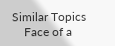Similar Topics
    Face of a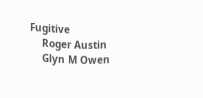Fugitive
    Roger Austin
    Glyn M Owen